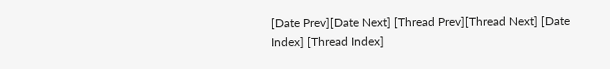[Date Prev][Date Next] [Thread Prev][Thread Next] [Date Index] [Thread Index]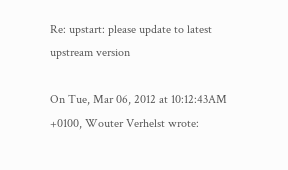Re: upstart: please update to latest upstream version

On Tue, Mar 06, 2012 at 10:12:43AM +0100, Wouter Verhelst wrote: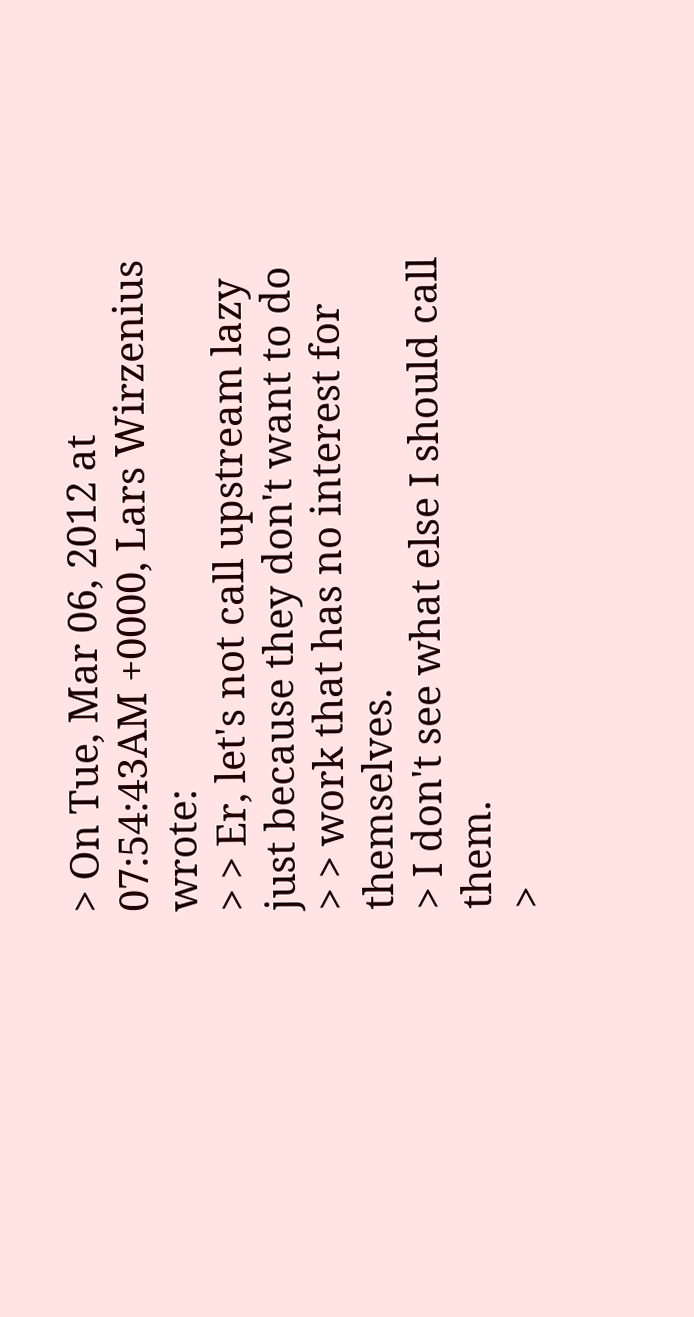> On Tue, Mar 06, 2012 at 07:54:43AM +0000, Lars Wirzenius wrote:
> > Er, let's not call upstream lazy just because they don't want to do
> > work that has no interest for themselves.
> I don't see what else I should call them.
>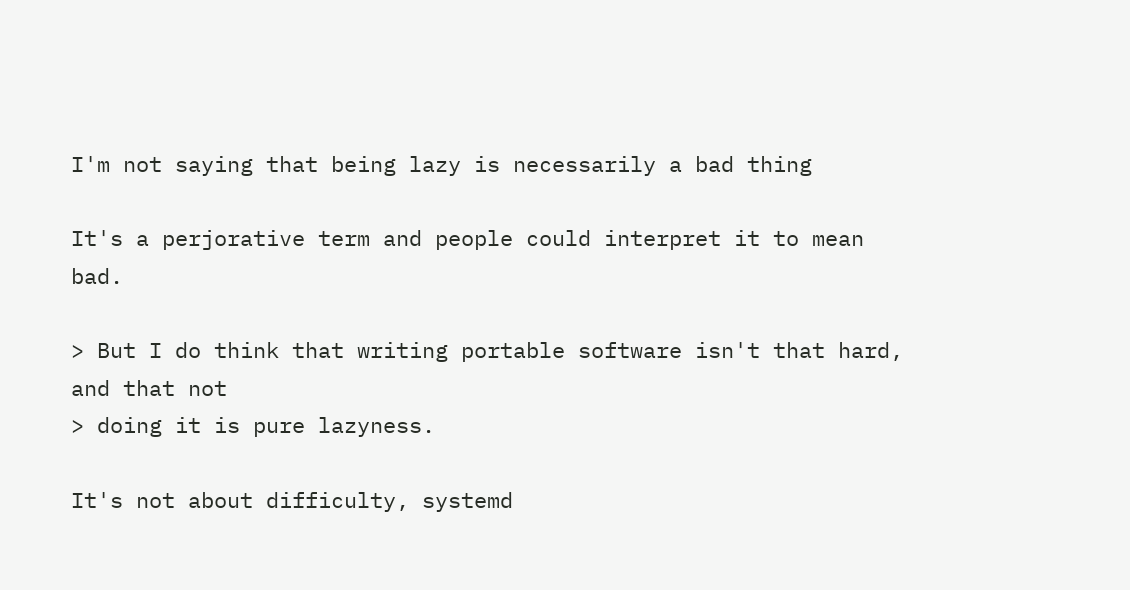I'm not saying that being lazy is necessarily a bad thing

It's a perjorative term and people could interpret it to mean bad.

> But I do think that writing portable software isn't that hard, and that not
> doing it is pure lazyness.

It's not about difficulty, systemd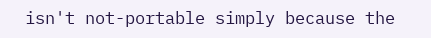isn't not-portable simply because the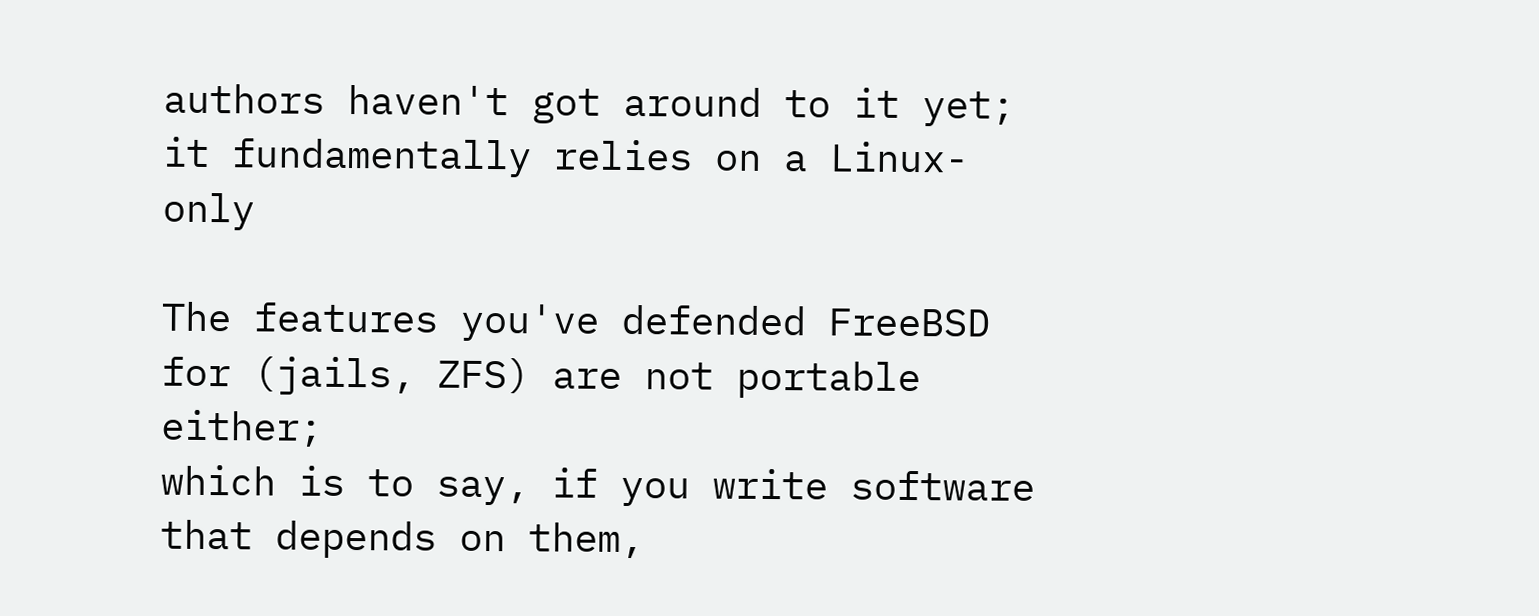authors haven't got around to it yet; it fundamentally relies on a Linux-only

The features you've defended FreeBSD for (jails, ZFS) are not portable either;
which is to say, if you write software that depends on them,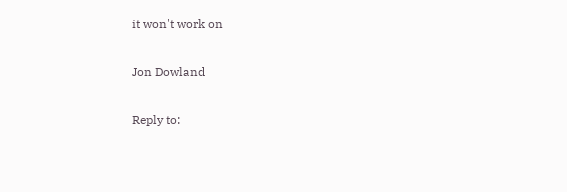it won't work on

Jon Dowland

Reply to: